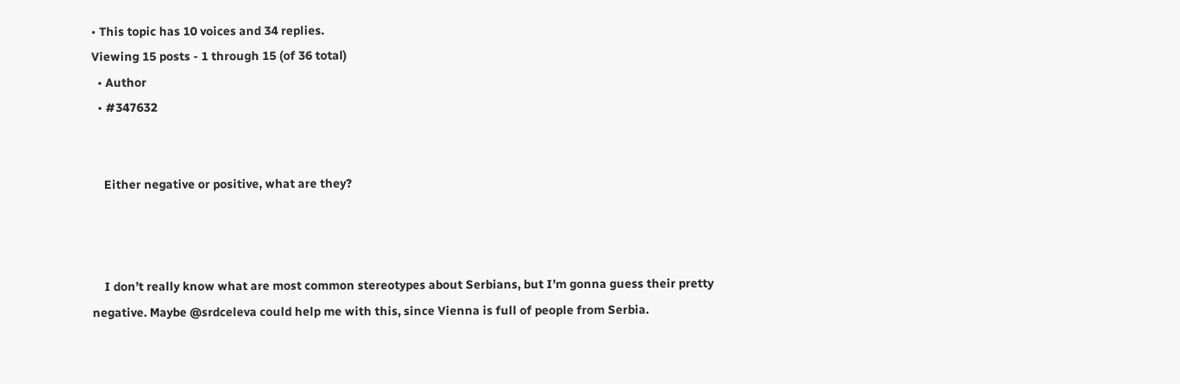• This topic has 10 voices and 34 replies.
Viewing 15 posts - 1 through 15 (of 36 total)
  • Author
  • #347632


    Either negative or positive, what are they?



    I don’t really know what are most common stereotypes about Serbians, but I’m gonna guess their pretty negative. Maybe @srdceleva could help me with this, since Vienna is full of people from Serbia.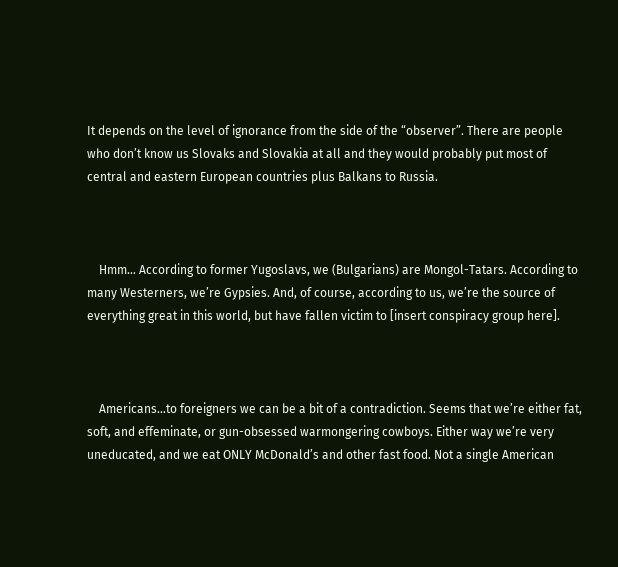It depends on the level of ignorance from the side of the “observer”. There are people who don’t know us Slovaks and Slovakia at all and they would probably put most of central and eastern European countries plus Balkans to Russia.



    Hmm… According to former Yugoslavs, we (Bulgarians) are Mongol-Tatars. According to many Westerners, we’re Gypsies. And, of course, according to us, we’re the source of everything great in this world, but have fallen victim to [insert conspiracy group here].



    Americans…to foreigners we can be a bit of a contradiction. Seems that we’re either fat, soft, and effeminate, or gun-obsessed warmongering cowboys. Either way we’re very uneducated, and we eat ONLY McDonald’s and other fast food. Not a single American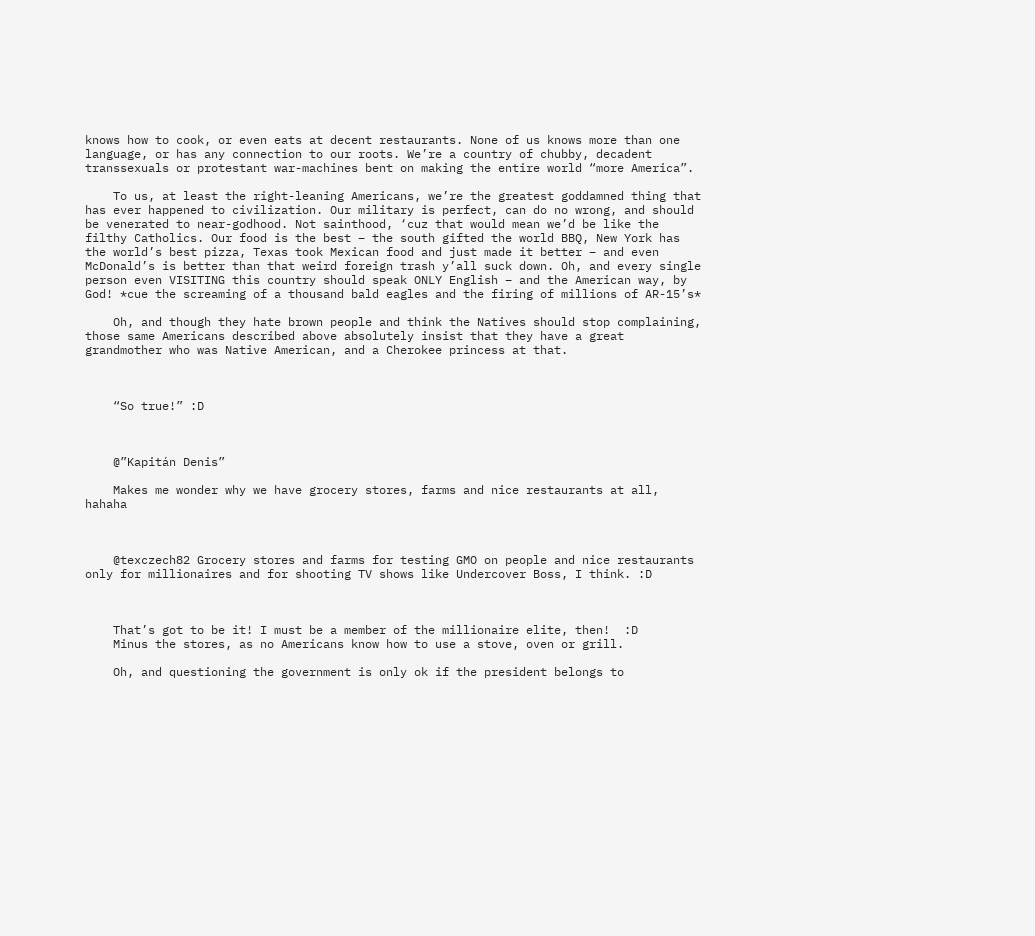knows how to cook, or even eats at decent restaurants. None of us knows more than one language, or has any connection to our roots. We’re a country of chubby, decadent transsexuals or protestant war-machines bent on making the entire world “more America”.

    To us, at least the right-leaning Americans, we’re the greatest goddamned thing that has ever happened to civilization. Our military is perfect, can do no wrong, and should be venerated to near-godhood. Not sainthood, ‘cuz that would mean we’d be like the filthy Catholics. Our food is the best – the south gifted the world BBQ, New York has the world’s best pizza, Texas took Mexican food and just made it better – and even McDonald’s is better than that weird foreign trash y’all suck down. Oh, and every single person even VISITING this country should speak ONLY English – and the American way, by God! *cue the screaming of a thousand bald eagles and the firing of millions of AR-15’s*

    Oh, and though they hate brown people and think the Natives should stop complaining, those same Americans described above absolutely insist that they have a great grandmother who was Native American, and a Cherokee princess at that.



    “So true!” :D



    @”Kapitán Denis”

    Makes me wonder why we have grocery stores, farms and nice restaurants at all, hahaha



    @texczech82 Grocery stores and farms for testing GMO on people and nice restaurants only for millionaires and for shooting TV shows like Undercover Boss, I think. :D



    That’s got to be it! I must be a member of the millionaire elite, then!  :D
    Minus the stores, as no Americans know how to use a stove, oven or grill.

    Oh, and questioning the government is only ok if the president belongs to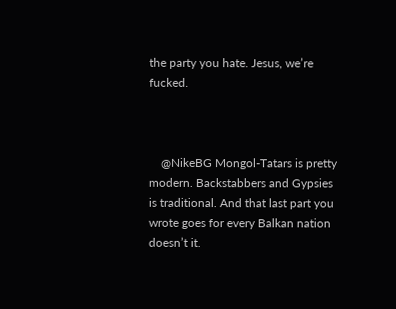the party you hate. Jesus, we’re fucked.



    @NikeBG Mongol-Tatars is pretty modern. Backstabbers and Gypsies is traditional. And that last part you wrote goes for every Balkan nation doesn’t it.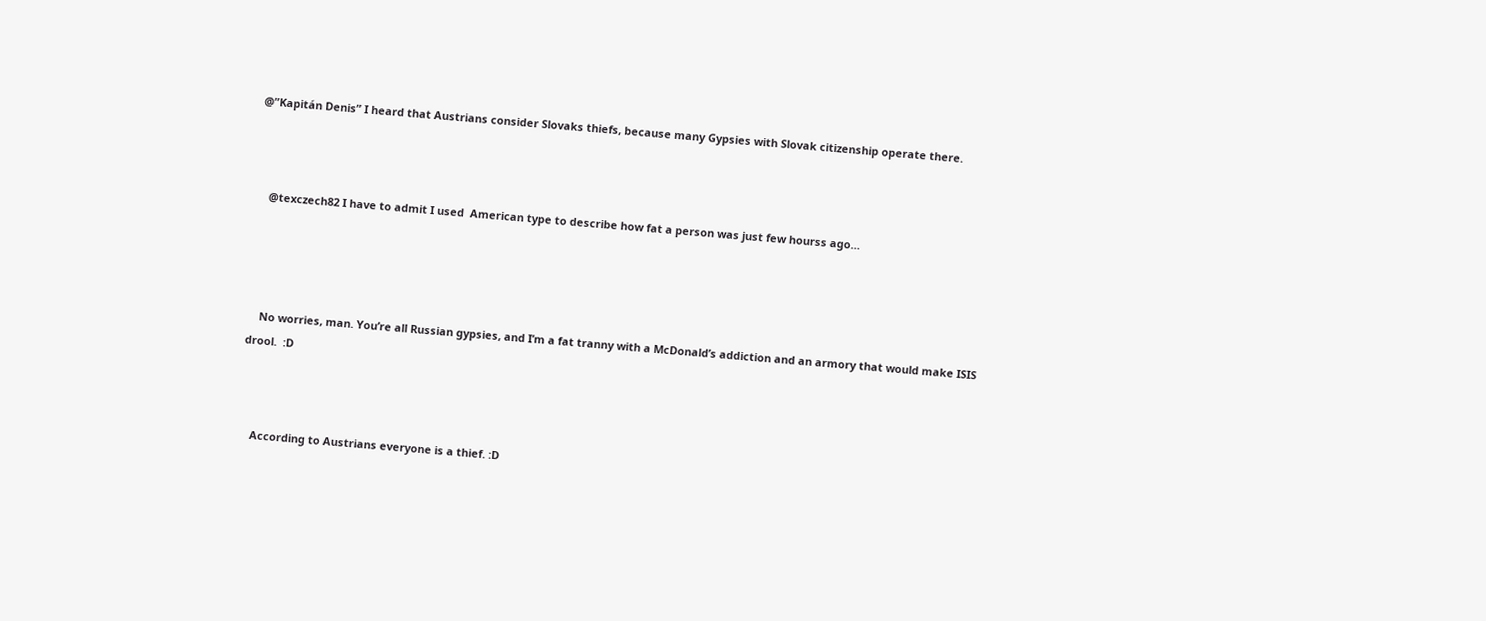@”Kapitán Denis” I heard that Austrians consider Slovaks thiefs, because many Gypsies with Slovak citizenship operate there.



    @texczech82 I have to admit I used  American type to describe how fat a person was just few hourss ago…




    No worries, man. You’re all Russian gypsies, and I’m a fat tranny with a McDonald’s addiction and an armory that would make ISIS drool.  :D



    According to Austrians everyone is a thief. :D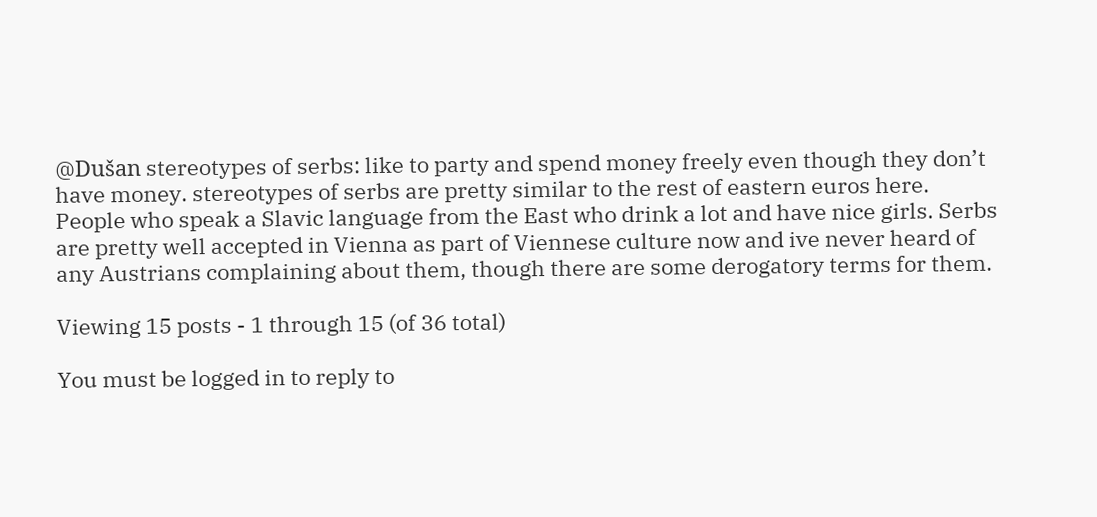@Dušan stereotypes of serbs: like to party and spend money freely even though they don’t have money. stereotypes of serbs are pretty similar to the rest of eastern euros here. People who speak a Slavic language from the East who drink a lot and have nice girls. Serbs are pretty well accepted in Vienna as part of Viennese culture now and ive never heard of any Austrians complaining about them, though there are some derogatory terms for them.

Viewing 15 posts - 1 through 15 (of 36 total)

You must be logged in to reply to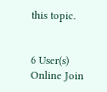this topic.


6 User(s) Online Join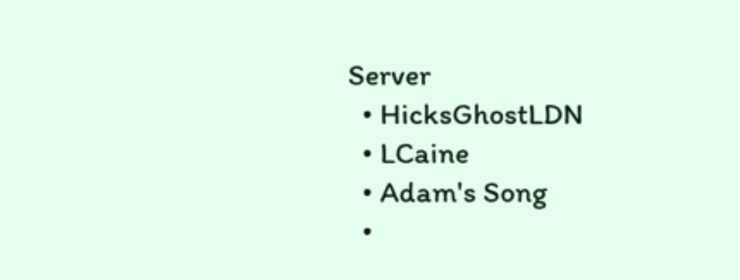Server
  • HicksGhostLDN
  • LCaine
  • Adam's Song
  •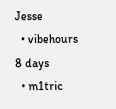Jesse
  • vibehours 8 days
  • m1tric